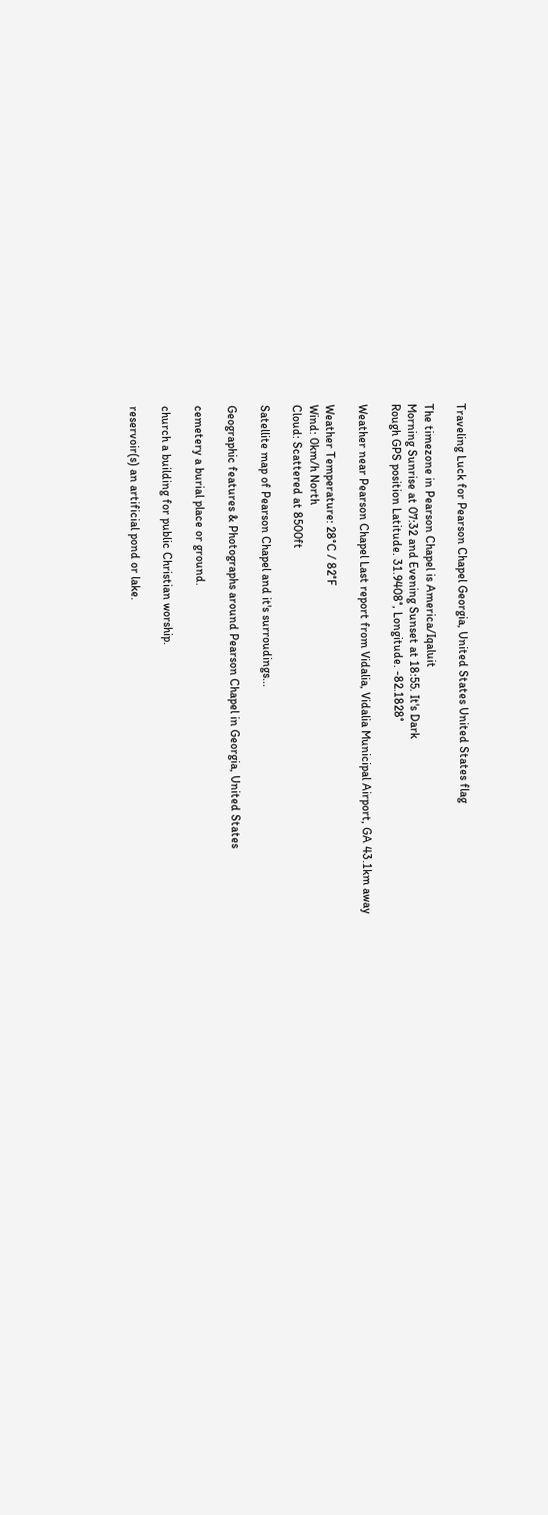Traveling Luck for Pearson Chapel Georgia, United States United States flag

The timezone in Pearson Chapel is America/Iqaluit
Morning Sunrise at 07:32 and Evening Sunset at 18:55. It's Dark
Rough GPS position Latitude. 31.9408°, Longitude. -82.1828°

Weather near Pearson Chapel Last report from Vidalia, Vidalia Municipal Airport, GA 43.1km away

Weather Temperature: 28°C / 82°F
Wind: 0km/h North
Cloud: Scattered at 8500ft

Satellite map of Pearson Chapel and it's surroudings...

Geographic features & Photographs around Pearson Chapel in Georgia, United States

cemetery a burial place or ground.

church a building for public Christian worship.

reservoir(s) an artificial pond or lake.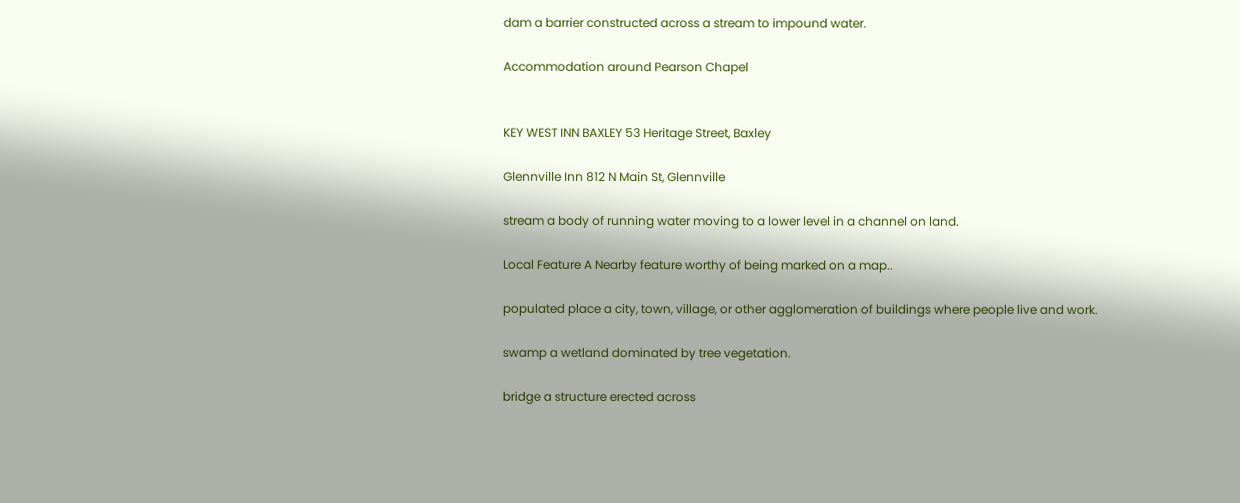dam a barrier constructed across a stream to impound water.

Accommodation around Pearson Chapel


KEY WEST INN BAXLEY 53 Heritage Street, Baxley

Glennville Inn 812 N Main St, Glennville

stream a body of running water moving to a lower level in a channel on land.

Local Feature A Nearby feature worthy of being marked on a map..

populated place a city, town, village, or other agglomeration of buildings where people live and work.

swamp a wetland dominated by tree vegetation.

bridge a structure erected across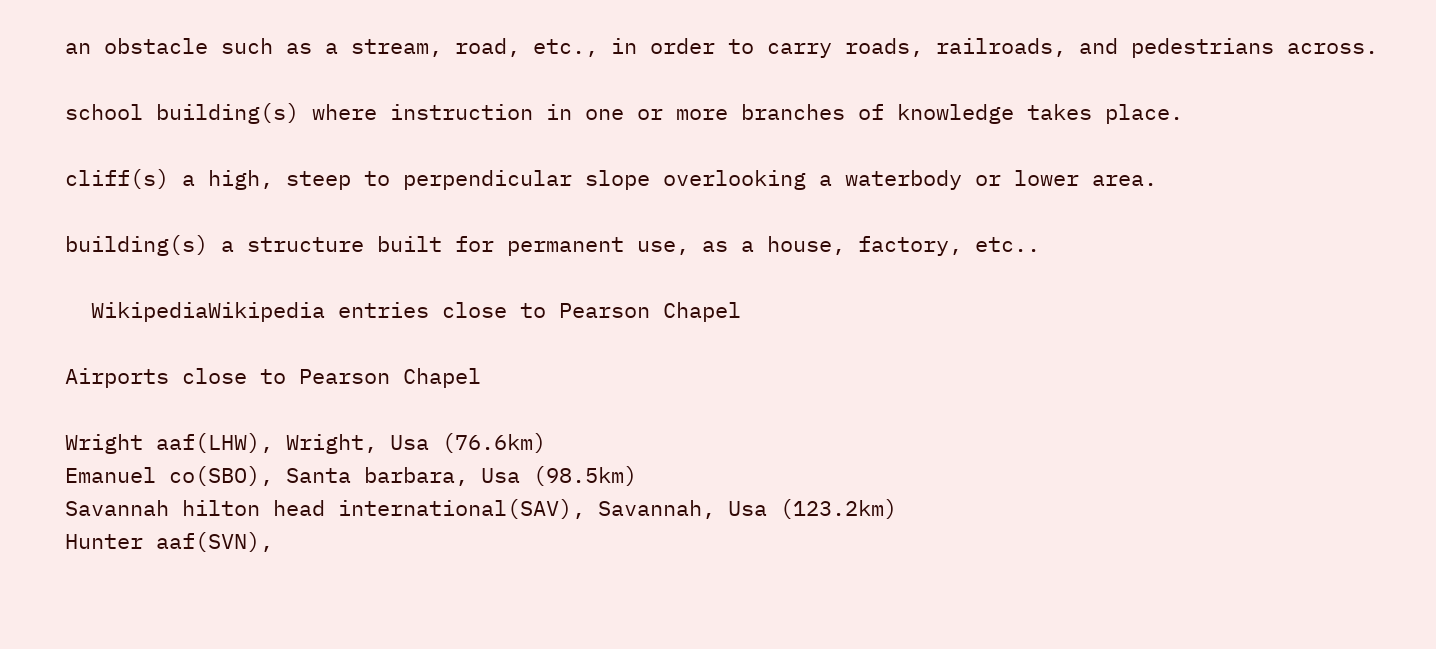an obstacle such as a stream, road, etc., in order to carry roads, railroads, and pedestrians across.

school building(s) where instruction in one or more branches of knowledge takes place.

cliff(s) a high, steep to perpendicular slope overlooking a waterbody or lower area.

building(s) a structure built for permanent use, as a house, factory, etc..

  WikipediaWikipedia entries close to Pearson Chapel

Airports close to Pearson Chapel

Wright aaf(LHW), Wright, Usa (76.6km)
Emanuel co(SBO), Santa barbara, Usa (98.5km)
Savannah hilton head international(SAV), Savannah, Usa (123.2km)
Hunter aaf(SVN),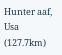Hunter aaf, Usa (127.7km)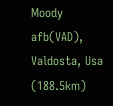Moody afb(VAD), Valdosta, Usa (188.5km)